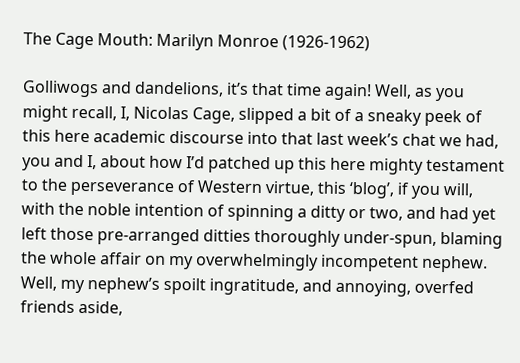The Cage Mouth: Marilyn Monroe (1926-1962)

Golliwogs and dandelions, it’s that time again! Well, as you might recall, I, Nicolas Cage, slipped a bit of a sneaky peek of this here academic discourse into that last week’s chat we had, you and I, about how I’d patched up this here mighty testament to the perseverance of Western virtue, this ‘blog’, if you will, with the noble intention of spinning a ditty or two, and had yet left those pre-arranged ditties thoroughly under-spun, blaming the whole affair on my overwhelmingly incompetent nephew. Well, my nephew’s spoilt ingratitude, and annoying, overfed friends aside,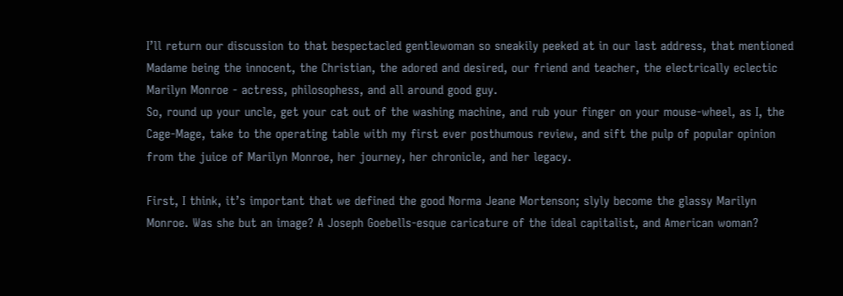I’ll return our discussion to that bespectacled gentlewoman so sneakily peeked at in our last address, that mentioned Madame being the innocent, the Christian, the adored and desired, our friend and teacher, the electrically eclectic Marilyn Monroe - actress, philosophess, and all around good guy.
So, round up your uncle, get your cat out of the washing machine, and rub your finger on your mouse-wheel, as I, the Cage-Mage, take to the operating table with my first ever posthumous review, and sift the pulp of popular opinion from the juice of Marilyn Monroe, her journey, her chronicle, and her legacy.

First, I think, it’s important that we defined the good Norma Jeane Mortenson; slyly become the glassy Marilyn Monroe. Was she but an image? A Joseph Goebells-esque caricature of the ideal capitalist, and American woman?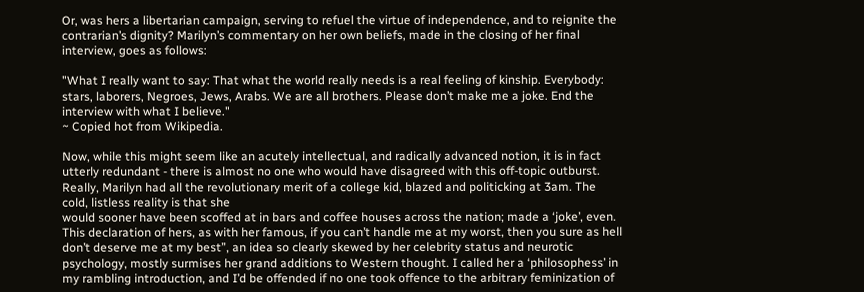Or, was hers a libertarian campaign, serving to refuel the virtue of independence, and to reignite the contrarian’s dignity? Marilyn’s commentary on her own beliefs, made in the closing of her final interview, goes as follows:

"What I really want to say: That what the world really needs is a real feeling of kinship. Everybody: stars, laborers, Negroes, Jews, Arabs. We are all brothers. Please don’t make me a joke. End the interview with what I believe."
~ Copied hot from Wikipedia.

Now, while this might seem like an acutely intellectual, and radically advanced notion, it is in fact utterly redundant - there is almost no one who would have disagreed with this off-topic outburst. Really, Marilyn had all the revolutionary merit of a college kid, blazed and politicking at 3am. The cold, listless reality is that she
would sooner have been scoffed at in bars and coffee houses across the nation; made a ‘joke’, even. This declaration of hers, as with her famous, if you can’t handle me at my worst, then you sure as hell don’t deserve me at my best”, an idea so clearly skewed by her celebrity status and neurotic psychology, mostly surmises her grand additions to Western thought. I called her a ‘philosophess’ in my rambling introduction, and I’d be offended if no one took offence to the arbitrary feminization of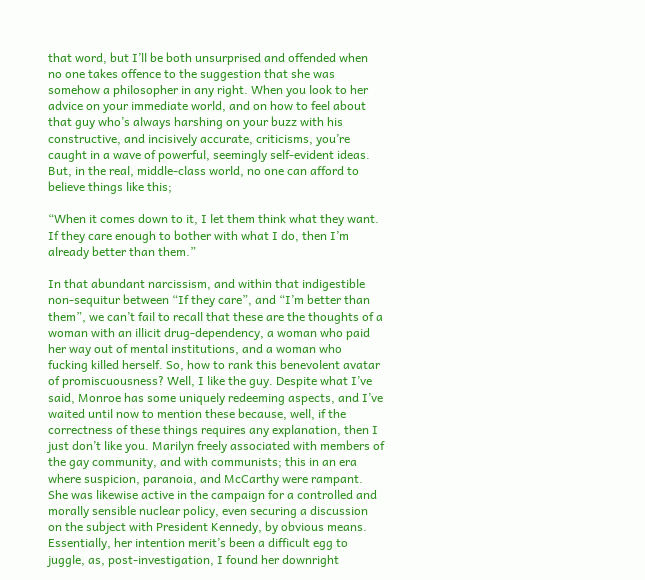that word, but I’ll be both unsurprised and offended when no one takes offence to the suggestion that she was somehow a philosopher in any right. When you look to her advice on your immediate world, and on how to feel about that guy who’s always harshing on your buzz with his constructive, and incisively accurate, criticisms, you’re caught in a wave of powerful, seemingly self-evident ideas. But, in the real, middle-class world, no one can afford to believe things like this;

“When it comes down to it, I let them think what they want. If they care enough to bother with what I do, then I’m already better than them.”

In that abundant narcissism, and within that indigestible non-sequitur between “If they care”, and “I’m better than them”, we can’t fail to recall that these are the thoughts of a woman with an illicit drug-dependency, a woman who paid her way out of mental institutions, and a woman who fucking killed herself. So, how to rank this benevolent avatar of promiscuousness? Well, I like the guy. Despite what I’ve said, Monroe has some uniquely redeeming aspects, and I’ve waited until now to mention these because, well, if the correctness of these things requires any explanation, then I just don’t like you. Marilyn freely associated with members of the gay community, and with communists; this in an era where suspicion, paranoia, and McCarthy were rampant. She was likewise active in the campaign for a controlled and morally sensible nuclear policy, even securing a discussion on the subject with President Kennedy, by obvious means.
Essentially, her intention merit’s been a difficult egg to juggle, as, post-investigation, I found her downright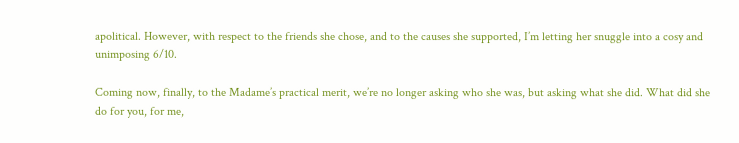apolitical. However, with respect to the friends she chose, and to the causes she supported, I’m letting her snuggle into a cosy and unimposing 6/10.

Coming now, finally, to the Madame’s practical merit, we’re no longer asking who she was, but asking what she did. What did she do for you, for me,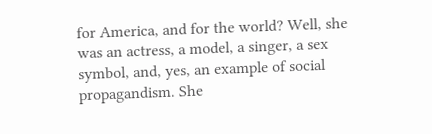for America, and for the world? Well, she was an actress, a model, a singer, a sex symbol, and, yes, an example of social propagandism. She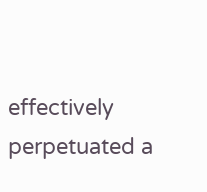effectively perpetuated a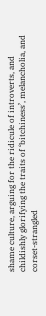shame culture, arguing for the ridicule of introverts, and childishly glorifying the traits of ‘bitchiness’, melancholia, and corset-strangled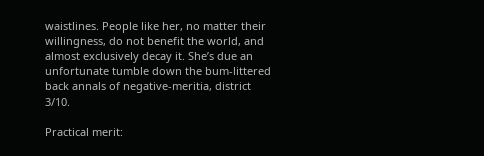waistlines. People like her, no matter their willingness, do not benefit the world, and almost exclusively decay it. She’s due an unfortunate tumble down the bum-littered back annals of negative-meritia, district 3/10.

Practical merit: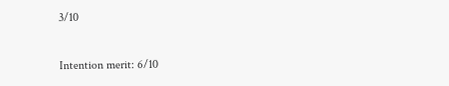3/10

Intention merit: 6/10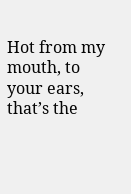Hot from my mouth, to your ears, that’s the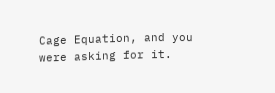Cage Equation, and you were asking for it.